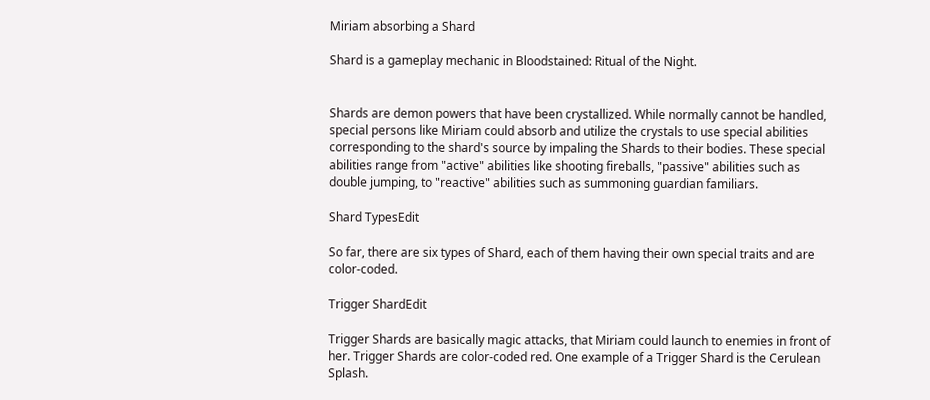Miriam absorbing a Shard

Shard is a gameplay mechanic in Bloodstained: Ritual of the Night.


Shards are demon powers that have been crystallized. While normally cannot be handled, special persons like Miriam could absorb and utilize the crystals to use special abilities corresponding to the shard's source by impaling the Shards to their bodies. These special abilities range from "active" abilities like shooting fireballs, "passive" abilities such as double jumping, to "reactive" abilities such as summoning guardian familiars.

Shard TypesEdit

So far, there are six types of Shard, each of them having their own special traits and are color-coded.

Trigger ShardEdit

Trigger Shards are basically magic attacks, that Miriam could launch to enemies in front of her. Trigger Shards are color-coded red. One example of a Trigger Shard is the Cerulean Splash.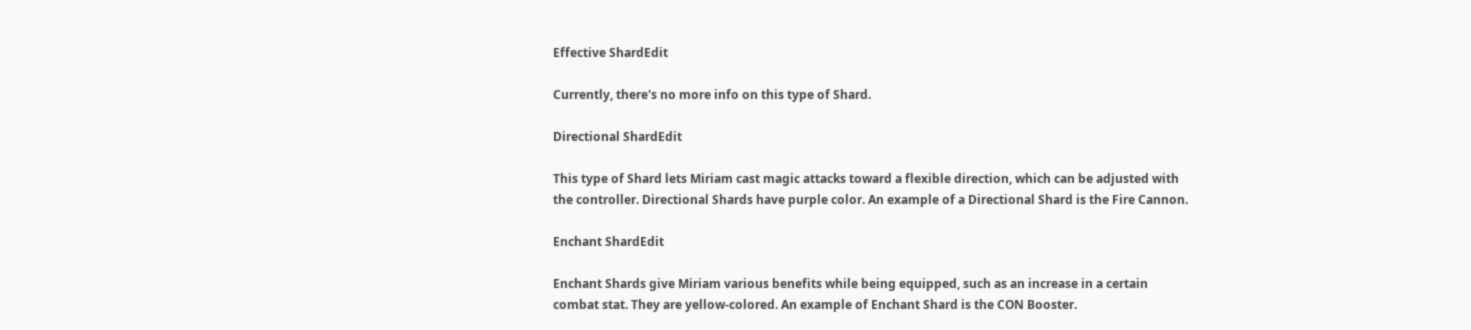Effective ShardEdit

Currently, there's no more info on this type of Shard.

Directional ShardEdit

This type of Shard lets Miriam cast magic attacks toward a flexible direction, which can be adjusted with the controller. Directional Shards have purple color. An example of a Directional Shard is the Fire Cannon.

Enchant ShardEdit

Enchant Shards give Miriam various benefits while being equipped, such as an increase in a certain combat stat. They are yellow-colored. An example of Enchant Shard is the CON Booster.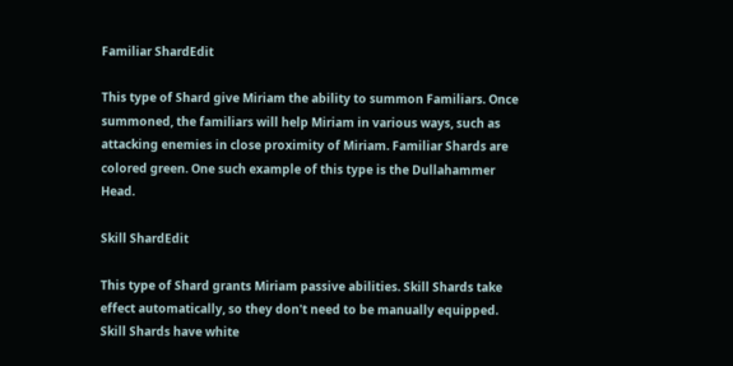Familiar ShardEdit

This type of Shard give Miriam the ability to summon Familiars. Once summoned, the familiars will help Miriam in various ways, such as attacking enemies in close proximity of Miriam. Familiar Shards are colored green. One such example of this type is the Dullahammer Head.

Skill ShardEdit

This type of Shard grants Miriam passive abilities. Skill Shards take effect automatically, so they don't need to be manually equipped. Skill Shards have white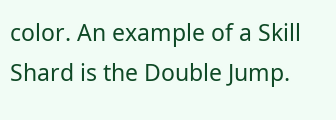color. An example of a Skill Shard is the Double Jump.